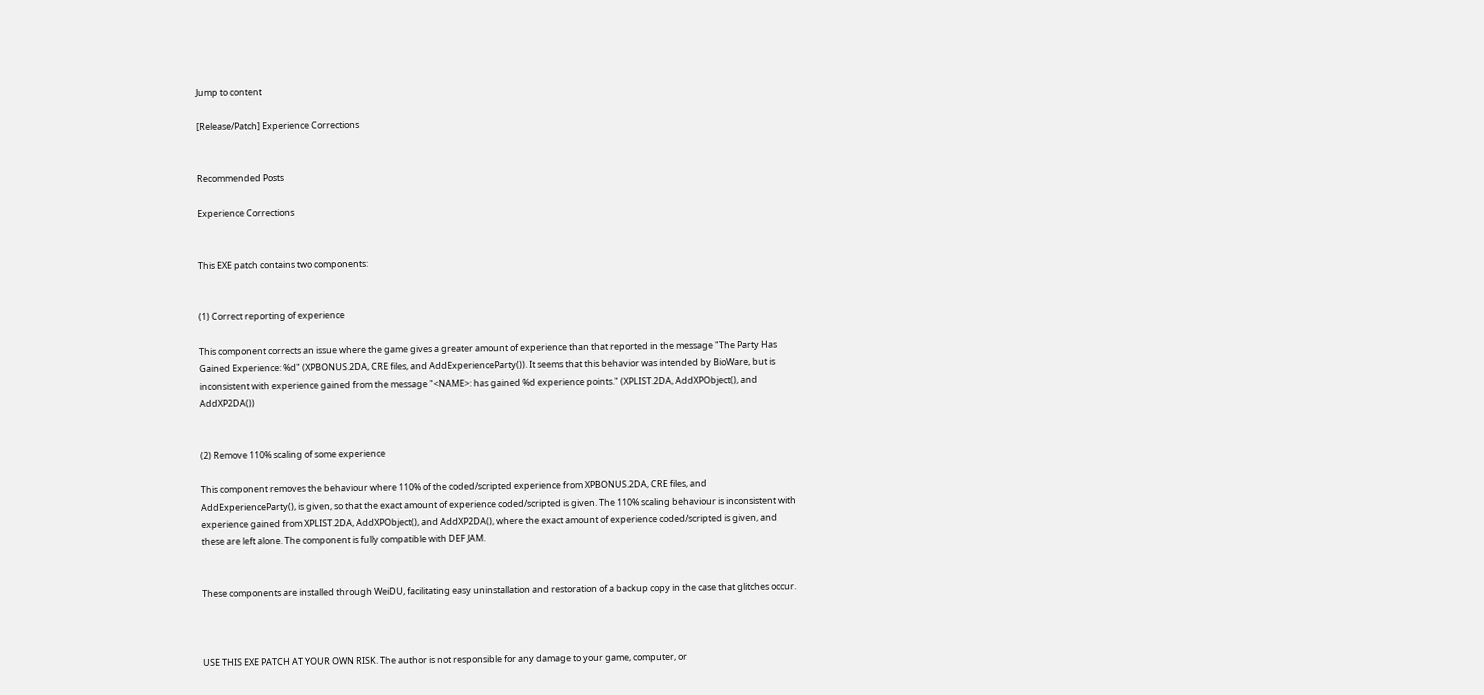Jump to content

[Release/Patch] Experience Corrections


Recommended Posts

Experience Corrections


This EXE patch contains two components:


(1) Correct reporting of experience

This component corrects an issue where the game gives a greater amount of experience than that reported in the message "The Party Has Gained Experience: %d" (XPBONUS.2DA, CRE files, and AddExperienceParty()). It seems that this behavior was intended by BioWare, but is inconsistent with experience gained from the message "<NAME>: has gained %d experience points." (XPLIST.2DA, AddXPObject(), and AddXP2DA())


(2) Remove 110% scaling of some experience

This component removes the behaviour where 110% of the coded/scripted experience from XPBONUS.2DA, CRE files, and AddExperienceParty(), is given, so that the exact amount of experience coded/scripted is given. The 110% scaling behaviour is inconsistent with experience gained from XPLIST.2DA, AddXPObject(), and AddXP2DA(), where the exact amount of experience coded/scripted is given, and these are left alone. The component is fully compatible with DEF JAM.


These components are installed through WeiDU, facilitating easy uninstallation and restoration of a backup copy in the case that glitches occur.



USE THIS EXE PATCH AT YOUR OWN RISK. The author is not responsible for any damage to your game, computer, or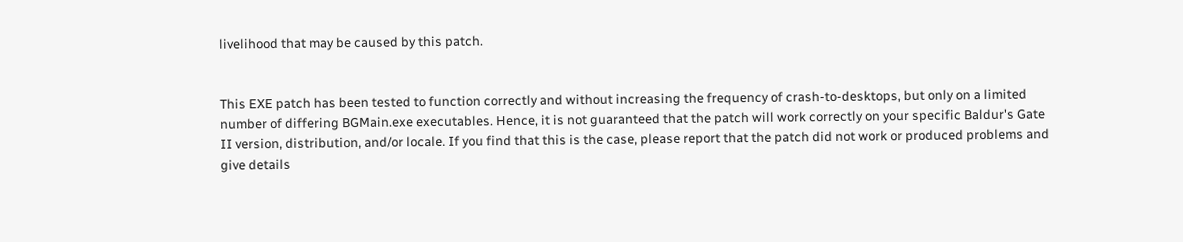livelihood that may be caused by this patch.


This EXE patch has been tested to function correctly and without increasing the frequency of crash-to-desktops, but only on a limited number of differing BGMain.exe executables. Hence, it is not guaranteed that the patch will work correctly on your specific Baldur's Gate II version, distribution, and/or locale. If you find that this is the case, please report that the patch did not work or produced problems and give details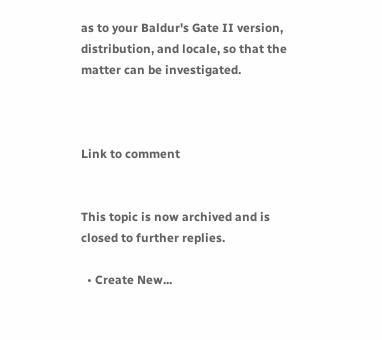as to your Baldur's Gate II version, distribution, and locale, so that the matter can be investigated.



Link to comment


This topic is now archived and is closed to further replies.

  • Create New...